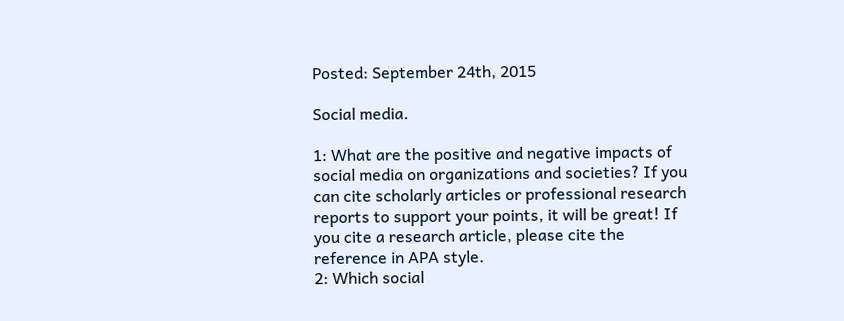Posted: September 24th, 2015

Social media.

1: What are the positive and negative impacts of social media on organizations and societies? If you can cite scholarly articles or professional research reports to support your points, it will be great! If you cite a research article, please cite the reference in APA style.
2: Which social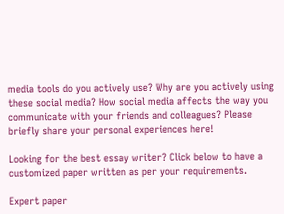media tools do you actively use? Why are you actively using these social media? How social media affects the way you communicate with your friends and colleagues? Please briefly share your personal experiences here!

Looking for the best essay writer? Click below to have a customized paper written as per your requirements.

Expert paper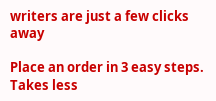writers are just a few clicks away

Place an order in 3 easy steps. Takes less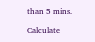than 5 mins.

Calculate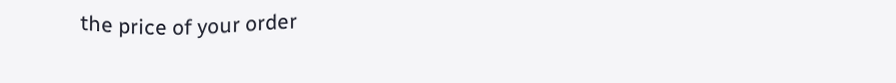the price of your order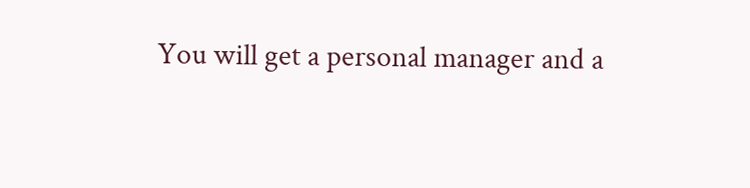You will get a personal manager and a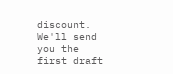discount.
We'll send you the first draft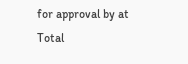for approval by at
Total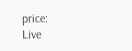price:
Live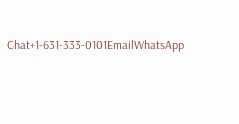Chat+1-631-333-0101EmailWhatsApp